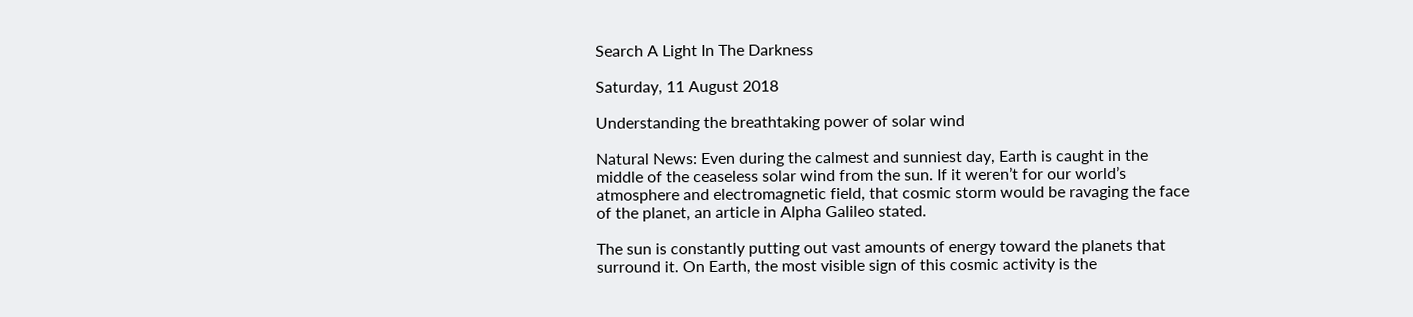Search A Light In The Darkness

Saturday, 11 August 2018

Understanding the breathtaking power of solar wind

Natural News: Even during the calmest and sunniest day, Earth is caught in the middle of the ceaseless solar wind from the sun. If it weren’t for our world’s atmosphere and electromagnetic field, that cosmic storm would be ravaging the face of the planet, an article in Alpha Galileo stated.

The sun is constantly putting out vast amounts of energy toward the planets that surround it. On Earth, the most visible sign of this cosmic activity is the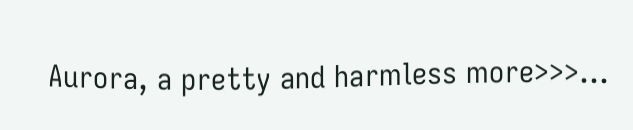Aurora, a pretty and harmless more>>>...